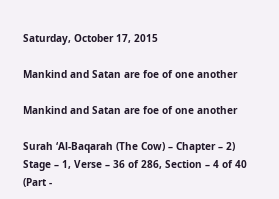Saturday, October 17, 2015

Mankind and Satan are foe of one another

Mankind and Satan are foe of one another

Surah ‘Al-Baqarah (The Cow) – Chapter – 2)
Stage – 1, Verse – 36 of 286, Section – 4 of 40 (Part -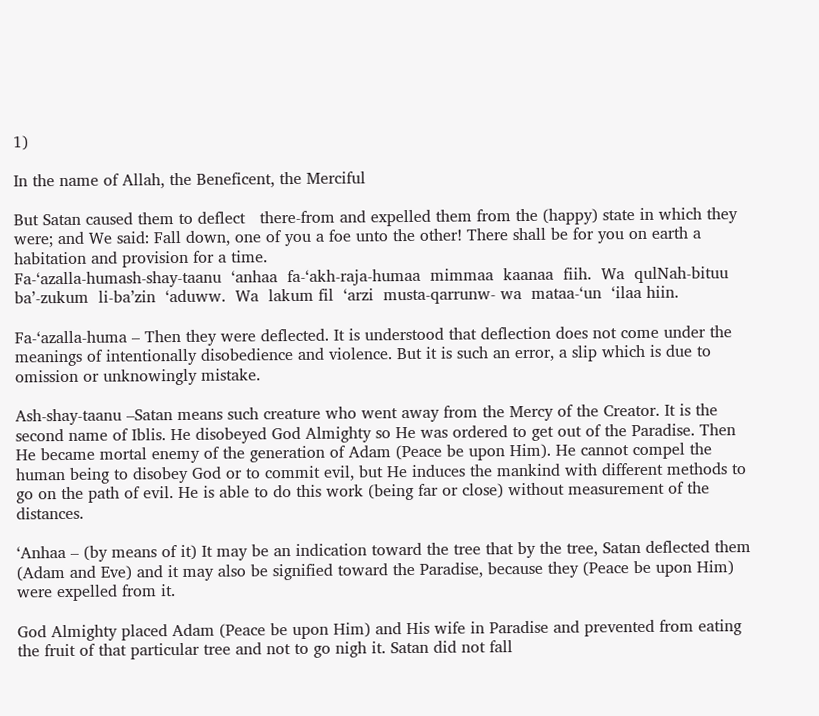1)

In the name of Allah, the Beneficent, the Merciful

But Satan caused them to deflect   there-from and expelled them from the (happy) state in which they were; and We said: Fall down, one of you a foe unto the other! There shall be for you on earth a habitation and provision for a time.
Fa-‘azalla-humash-shay-taanu  ‘anhaa  fa-‘akh-raja-humaa  mimmaa  kaanaa  fiih.  Wa  qulNah-bituu  ba’-zukum  li-ba’zin  ‘aduww.  Wa  lakum fil  ‘arzi  musta-qarrunw- wa  mataa-‘un  ‘ilaa hiin.

Fa-‘azalla-huma – Then they were deflected. It is understood that deflection does not come under the meanings of intentionally disobedience and violence. But it is such an error, a slip which is due to omission or unknowingly mistake.

Ash-shay-taanu –Satan means such creature who went away from the Mercy of the Creator. It is the second name of Iblis. He disobeyed God Almighty so He was ordered to get out of the Paradise. Then He became mortal enemy of the generation of Adam (Peace be upon Him). He cannot compel the human being to disobey God or to commit evil, but He induces the mankind with different methods to go on the path of evil. He is able to do this work (being far or close) without measurement of the distances.

‘Anhaa – (by means of it) It may be an indication toward the tree that by the tree, Satan deflected them (Adam and Eve) and it may also be signified toward the Paradise, because they (Peace be upon Him) were expelled from it.

God Almighty placed Adam (Peace be upon Him) and His wife in Paradise and prevented from eating the fruit of that particular tree and not to go nigh it. Satan did not fall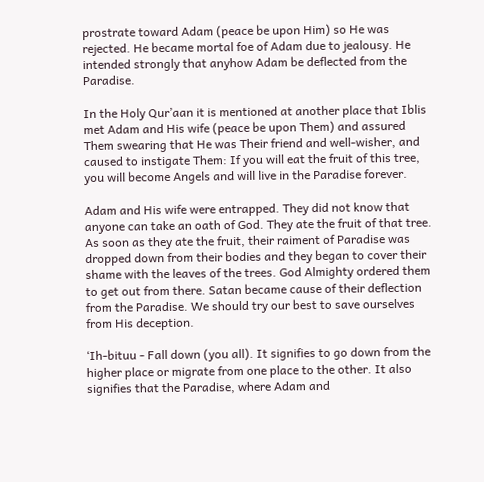prostrate toward Adam (peace be upon Him) so He was rejected. He became mortal foe of Adam due to jealousy. He intended strongly that anyhow Adam be deflected from the Paradise.

In the Holy Qur’aan it is mentioned at another place that Iblis met Adam and His wife (peace be upon Them) and assured Them swearing that He was Their friend and well-wisher, and caused to instigate Them: If you will eat the fruit of this tree, you will become Angels and will live in the Paradise forever.

Adam and His wife were entrapped. They did not know that anyone can take an oath of God. They ate the fruit of that tree. As soon as they ate the fruit, their raiment of Paradise was dropped down from their bodies and they began to cover their shame with the leaves of the trees. God Almighty ordered them to get out from there. Satan became cause of their deflection from the Paradise. We should try our best to save ourselves from His deception.

‘Ih-bituu - Fall down (you all). It signifies to go down from the higher place or migrate from one place to the other. It also signifies that the Paradise, where Adam and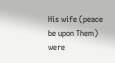His wife (peace be upon Them) were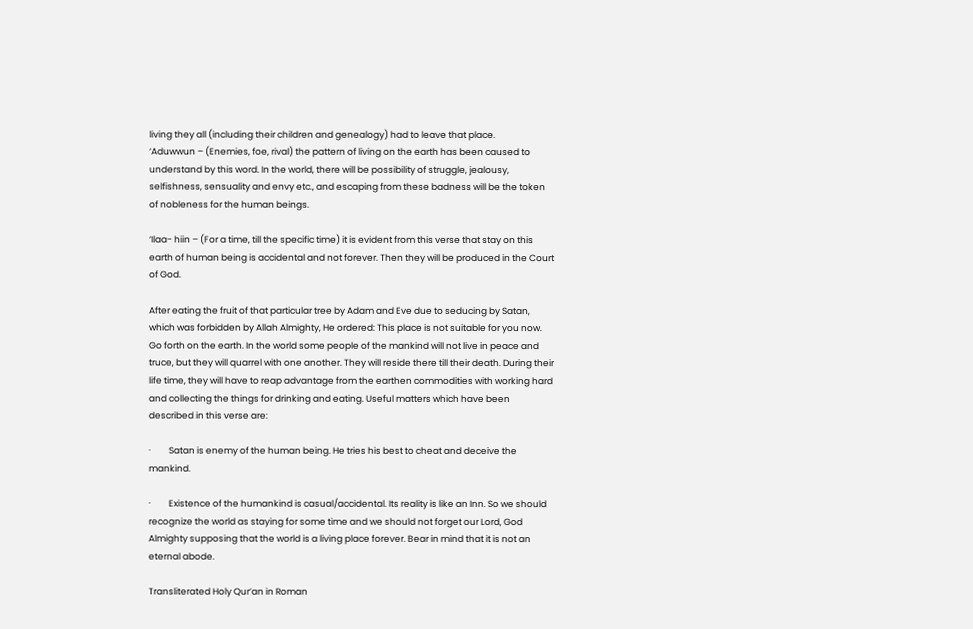living they all (including their children and genealogy) had to leave that place.
‘Aduwwun – (Enemies, foe, rival) the pattern of living on the earth has been caused to understand by this word. In the world, there will be possibility of struggle, jealousy, selfishness, sensuality and envy etc., and escaping from these badness will be the token of nobleness for the human beings.

‘Ilaa- hiin – (For a time, till the specific time) it is evident from this verse that stay on this earth of human being is accidental and not forever. Then they will be produced in the Court of God.

After eating the fruit of that particular tree by Adam and Eve due to seducing by Satan, which was forbidden by Allah Almighty, He ordered: This place is not suitable for you now. Go forth on the earth. In the world some people of the mankind will not live in peace and truce, but they will quarrel with one another. They will reside there till their death. During their life time, they will have to reap advantage from the earthen commodities with working hard and collecting the things for drinking and eating. Useful matters which have been described in this verse are:

·         Satan is enemy of the human being. He tries his best to cheat and deceive the mankind.

·         Existence of the humankind is casual/accidental. Its reality is like an Inn. So we should recognize the world as staying for some time and we should not forget our Lord, God Almighty supposing that the world is a living place forever. Bear in mind that it is not an eternal abode.

Transliterated Holy Qur’an in Roman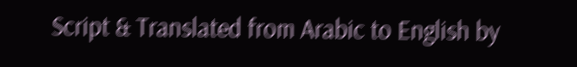Script & Translated from Arabic to English by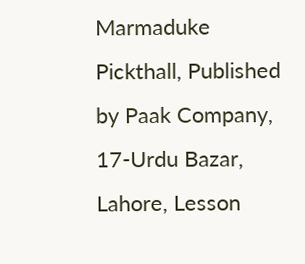Marmaduke Pickthall, Published by Paak Company, 17-Urdu Bazar, Lahore, Lesson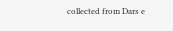collected from Dars e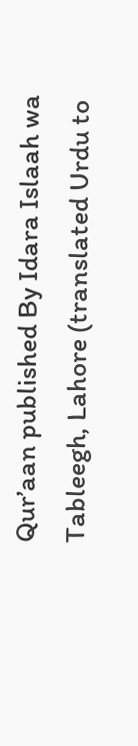Qur’aan published By Idara Islaah wa Tableegh, Lahore (translated Urdu to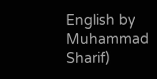English by Muhammad Sharif)